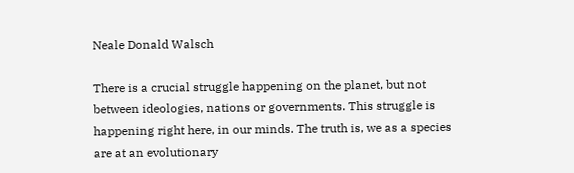Neale Donald Walsch

There is a crucial struggle happening on the planet, but not between ideologies, nations or governments. This struggle is happening right here, in our minds. The truth is, we as a species are at an evolutionary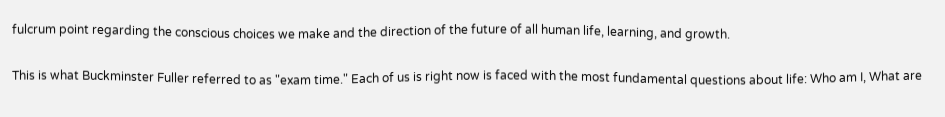fulcrum point regarding the conscious choices we make and the direction of the future of all human life, learning, and growth.

This is what Buckminster Fuller referred to as "exam time." Each of us is right now is faced with the most fundamental questions about life: Who am I, What are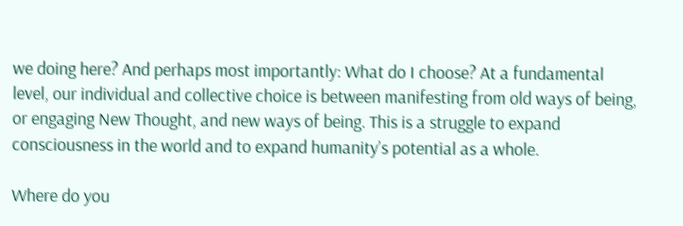we doing here? And perhaps most importantly: What do I choose? At a fundamental level, our individual and collective choice is between manifesting from old ways of being, or engaging New Thought, and new ways of being. This is a struggle to expand consciousness in the world and to expand humanity’s potential as a whole.

Where do you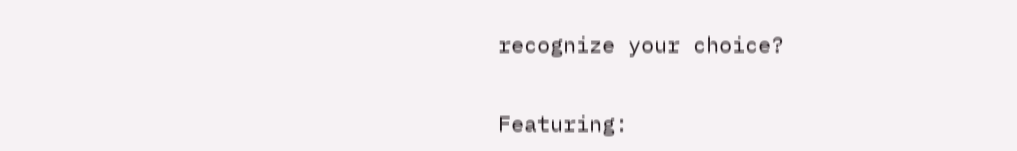recognize your choice?

Featuring: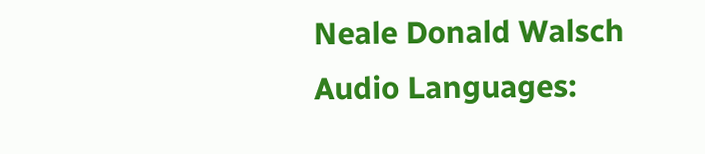Neale Donald Walsch
Audio Languages: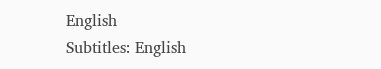English
Subtitles: English